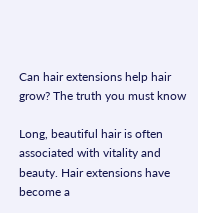Can hair extensions help hair grow? The truth you must know

Long, beautiful hair is often associated with vitality and beauty. Hair extensions have become a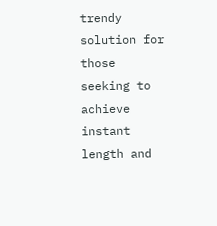trendy solution for those seeking to achieve instant length and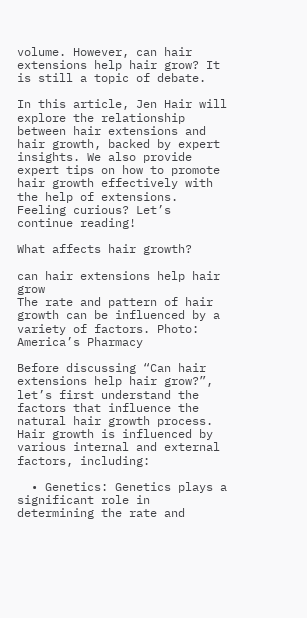volume. However, can hair extensions help hair grow? It is still a topic of debate.

In this article, Jen Hair will explore the relationship between hair extensions and hair growth, backed by expert insights. We also provide expert tips on how to promote hair growth effectively with the help of extensions. Feeling curious? Let’s continue reading!

What affects hair growth?

can hair extensions help hair grow
The rate and pattern of hair growth can be influenced by a variety of factors. Photo: America’s Pharmacy

Before discussing “Can hair extensions help hair grow?”, let’s first understand the factors that influence the natural hair growth process. Hair growth is influenced by various internal and external factors, including:

  • Genetics: Genetics plays a significant role in determining the rate and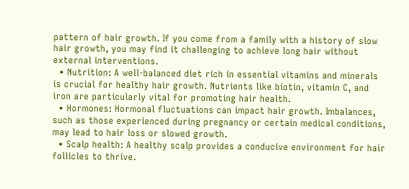pattern of hair growth. If you come from a family with a history of slow hair growth, you may find it challenging to achieve long hair without external interventions.
  • Nutrition: A well-balanced diet rich in essential vitamins and minerals is crucial for healthy hair growth. Nutrients like biotin, vitamin C, and iron are particularly vital for promoting hair health.
  • Hormones: Hormonal fluctuations can impact hair growth. Imbalances, such as those experienced during pregnancy or certain medical conditions, may lead to hair loss or slowed growth.
  • Scalp health: A healthy scalp provides a conducive environment for hair follicles to thrive.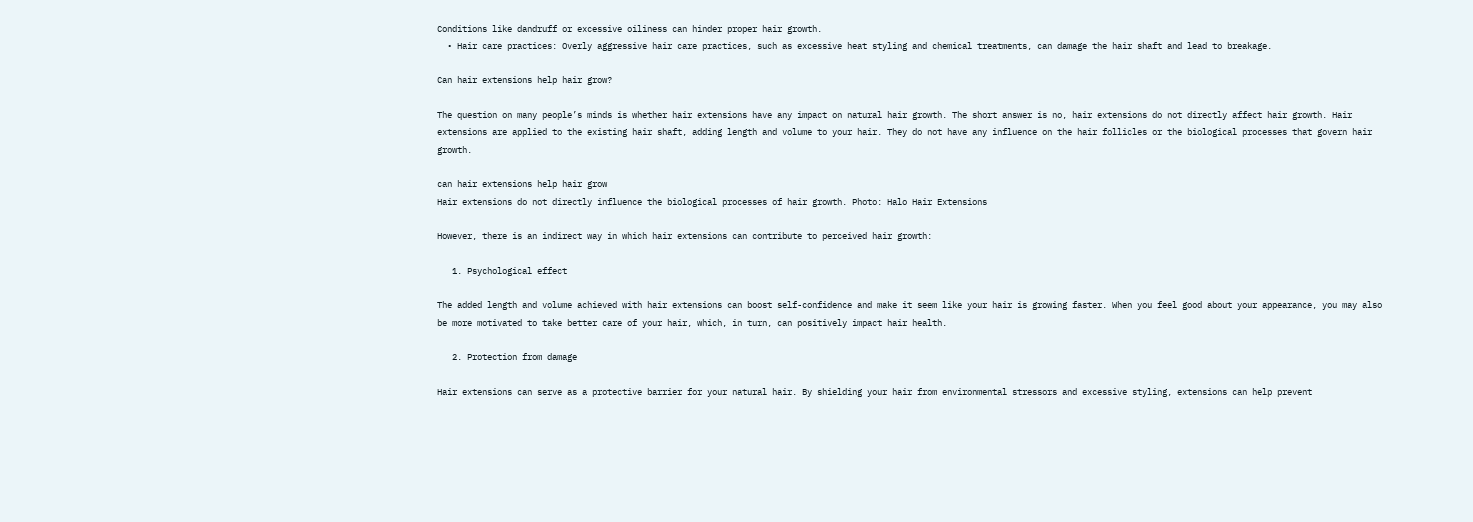Conditions like dandruff or excessive oiliness can hinder proper hair growth.
  • Hair care practices: Overly aggressive hair care practices, such as excessive heat styling and chemical treatments, can damage the hair shaft and lead to breakage.

Can hair extensions help hair grow?

The question on many people’s minds is whether hair extensions have any impact on natural hair growth. The short answer is no, hair extensions do not directly affect hair growth. Hair extensions are applied to the existing hair shaft, adding length and volume to your hair. They do not have any influence on the hair follicles or the biological processes that govern hair growth.

can hair extensions help hair grow
Hair extensions do not directly influence the biological processes of hair growth. Photo: Halo Hair Extensions

However, there is an indirect way in which hair extensions can contribute to perceived hair growth:

   1. Psychological effect

The added length and volume achieved with hair extensions can boost self-confidence and make it seem like your hair is growing faster. When you feel good about your appearance, you may also be more motivated to take better care of your hair, which, in turn, can positively impact hair health.

   2. Protection from damage

Hair extensions can serve as a protective barrier for your natural hair. By shielding your hair from environmental stressors and excessive styling, extensions can help prevent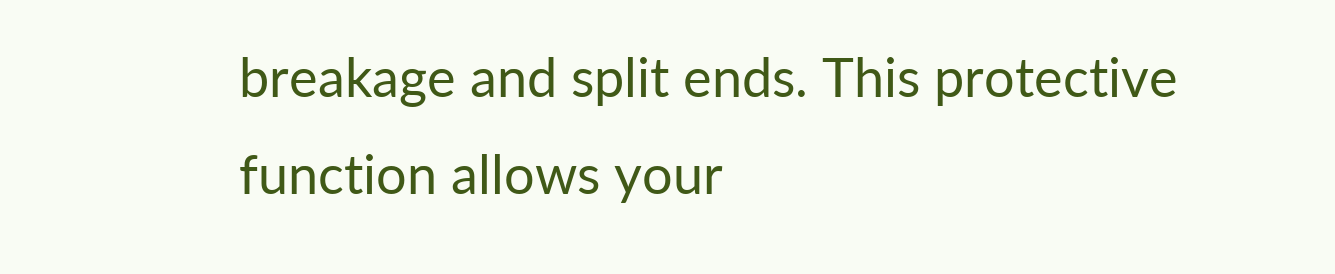breakage and split ends. This protective function allows your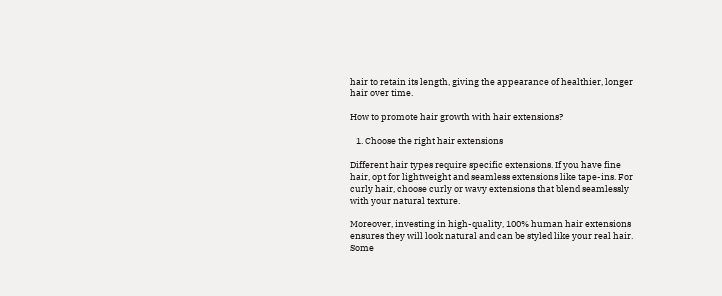hair to retain its length, giving the appearance of healthier, longer hair over time.

How to promote hair growth with hair extensions?

   1. Choose the right hair extensions

Different hair types require specific extensions. If you have fine hair, opt for lightweight and seamless extensions like tape-ins. For curly hair, choose curly or wavy extensions that blend seamlessly with your natural texture.

Moreover, investing in high-quality, 100% human hair extensions ensures they will look natural and can be styled like your real hair. Some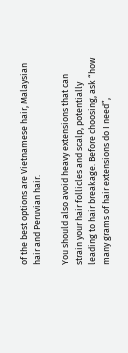of the best options are Vietnamese hair, Malaysian hair and Peruvian hair.

You should also avoid heavy extensions that can strain your hair follicles and scalp, potentially leading to hair breakage. Before choosing, ask “how many grams of hair extensions do I need”,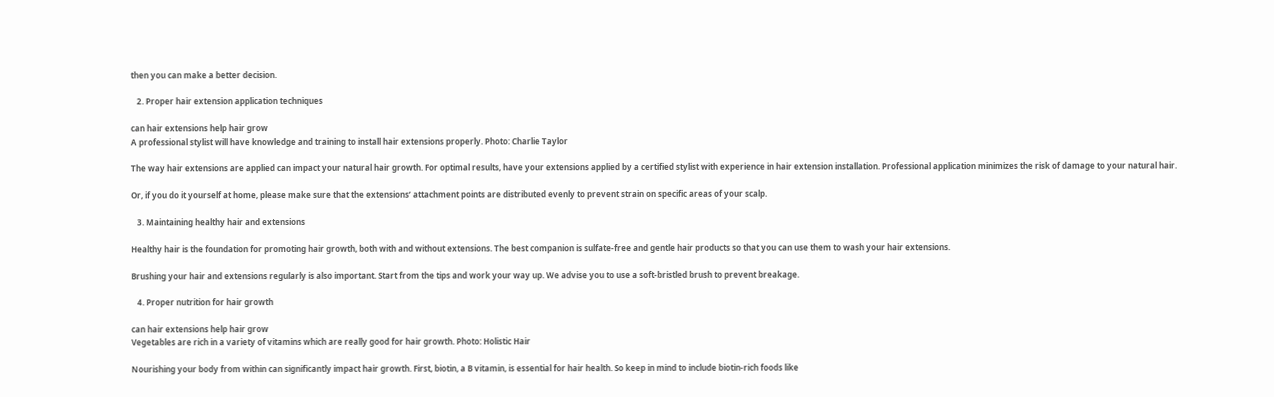then you can make a better decision.

   2. Proper hair extension application techniques

can hair extensions help hair grow
A professional stylist will have knowledge and training to install hair extensions properly. Photo: Charlie Taylor

The way hair extensions are applied can impact your natural hair growth. For optimal results, have your extensions applied by a certified stylist with experience in hair extension installation. Professional application minimizes the risk of damage to your natural hair.

Or, if you do it yourself at home, please make sure that the extensions’ attachment points are distributed evenly to prevent strain on specific areas of your scalp.

   3. Maintaining healthy hair and extensions

Healthy hair is the foundation for promoting hair growth, both with and without extensions. The best companion is sulfate-free and gentle hair products so that you can use them to wash your hair extensions.

Brushing your hair and extensions regularly is also important. Start from the tips and work your way up. We advise you to use a soft-bristled brush to prevent breakage.

   4. Proper nutrition for hair growth

can hair extensions help hair grow
Vegetables are rich in a variety of vitamins which are really good for hair growth. Photo: Holistic Hair

Nourishing your body from within can significantly impact hair growth. First, biotin, a B vitamin, is essential for hair health. So keep in mind to include biotin-rich foods like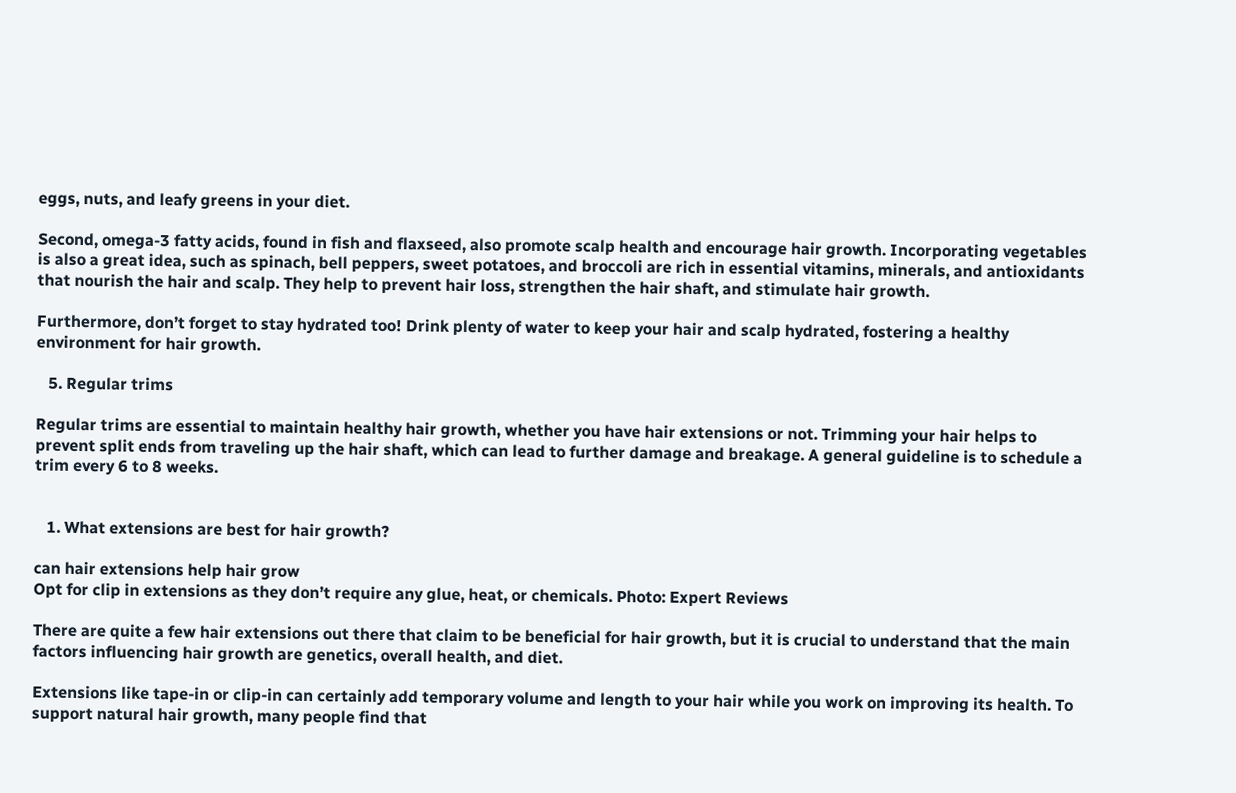eggs, nuts, and leafy greens in your diet.

Second, omega-3 fatty acids, found in fish and flaxseed, also promote scalp health and encourage hair growth. Incorporating vegetables is also a great idea, such as spinach, bell peppers, sweet potatoes, and broccoli are rich in essential vitamins, minerals, and antioxidants that nourish the hair and scalp. They help to prevent hair loss, strengthen the hair shaft, and stimulate hair growth.

Furthermore, don’t forget to stay hydrated too! Drink plenty of water to keep your hair and scalp hydrated, fostering a healthy environment for hair growth.

   5. Regular trims

Regular trims are essential to maintain healthy hair growth, whether you have hair extensions or not. Trimming your hair helps to prevent split ends from traveling up the hair shaft, which can lead to further damage and breakage. A general guideline is to schedule a trim every 6 to 8 weeks.


   1. What extensions are best for hair growth?

can hair extensions help hair grow
Opt for clip in extensions as they don’t require any glue, heat, or chemicals. Photo: Expert Reviews

There are quite a few hair extensions out there that claim to be beneficial for hair growth, but it is crucial to understand that the main factors influencing hair growth are genetics, overall health, and diet.

Extensions like tape-in or clip-in can certainly add temporary volume and length to your hair while you work on improving its health. To support natural hair growth, many people find that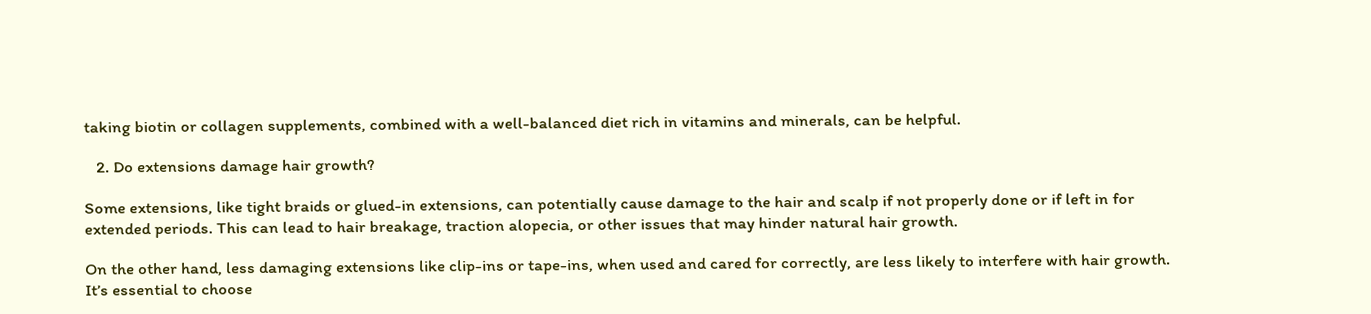taking biotin or collagen supplements, combined with a well-balanced diet rich in vitamins and minerals, can be helpful.

   2. Do extensions damage hair growth?

Some extensions, like tight braids or glued-in extensions, can potentially cause damage to the hair and scalp if not properly done or if left in for extended periods. This can lead to hair breakage, traction alopecia, or other issues that may hinder natural hair growth.

On the other hand, less damaging extensions like clip-ins or tape-ins, when used and cared for correctly, are less likely to interfere with hair growth. It’s essential to choose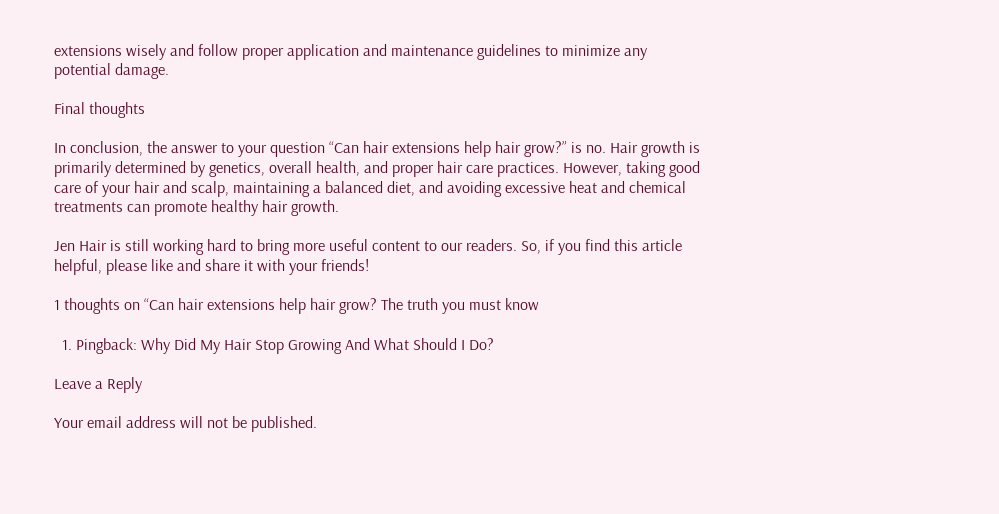extensions wisely and follow proper application and maintenance guidelines to minimize any potential damage.

Final thoughts

In conclusion, the answer to your question “Can hair extensions help hair grow?” is no. Hair growth is primarily determined by genetics, overall health, and proper hair care practices. However, taking good care of your hair and scalp, maintaining a balanced diet, and avoiding excessive heat and chemical treatments can promote healthy hair growth.

Jen Hair is still working hard to bring more useful content to our readers. So, if you find this article helpful, please like and share it with your friends!

1 thoughts on “Can hair extensions help hair grow? The truth you must know

  1. Pingback: Why Did My Hair Stop Growing And What Should I Do?

Leave a Reply

Your email address will not be published.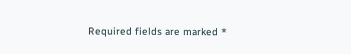Required fields are marked *